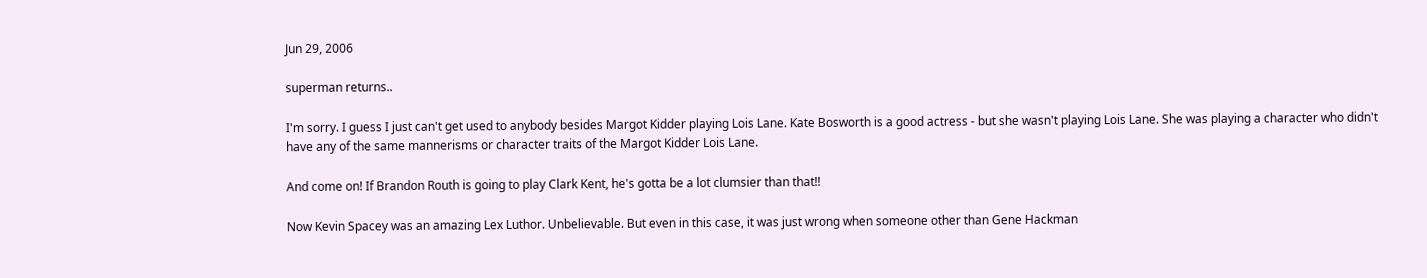Jun 29, 2006

superman returns..

I'm sorry. I guess I just can't get used to anybody besides Margot Kidder playing Lois Lane. Kate Bosworth is a good actress - but she wasn't playing Lois Lane. She was playing a character who didn't have any of the same mannerisms or character traits of the Margot Kidder Lois Lane.

And come on! If Brandon Routh is going to play Clark Kent, he's gotta be a lot clumsier than that!!

Now Kevin Spacey was an amazing Lex Luthor. Unbelievable. But even in this case, it was just wrong when someone other than Gene Hackman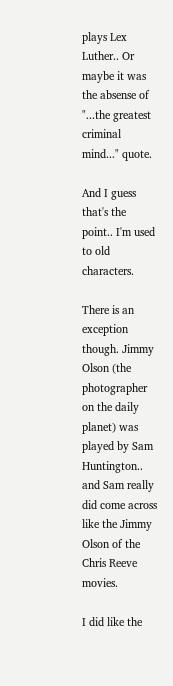plays Lex Luther.. Or maybe it was the absense of "...the greatest criminal mind..." quote.

And I guess that's the point.. I'm used to old characters.

There is an exception though. Jimmy Olson (the photographer on the daily planet) was played by Sam Huntington.. and Sam really did come across like the Jimmy Olson of the Chris Reeve movies.

I did like the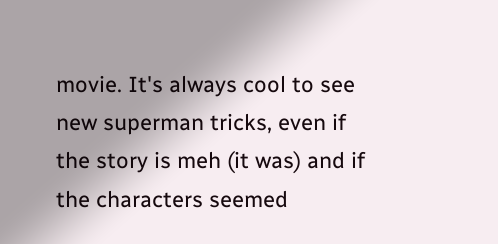movie. It's always cool to see new superman tricks, even if the story is meh (it was) and if the characters seemed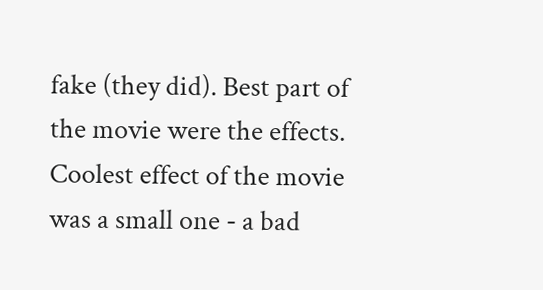fake (they did). Best part of the movie were the effects. Coolest effect of the movie was a small one - a bad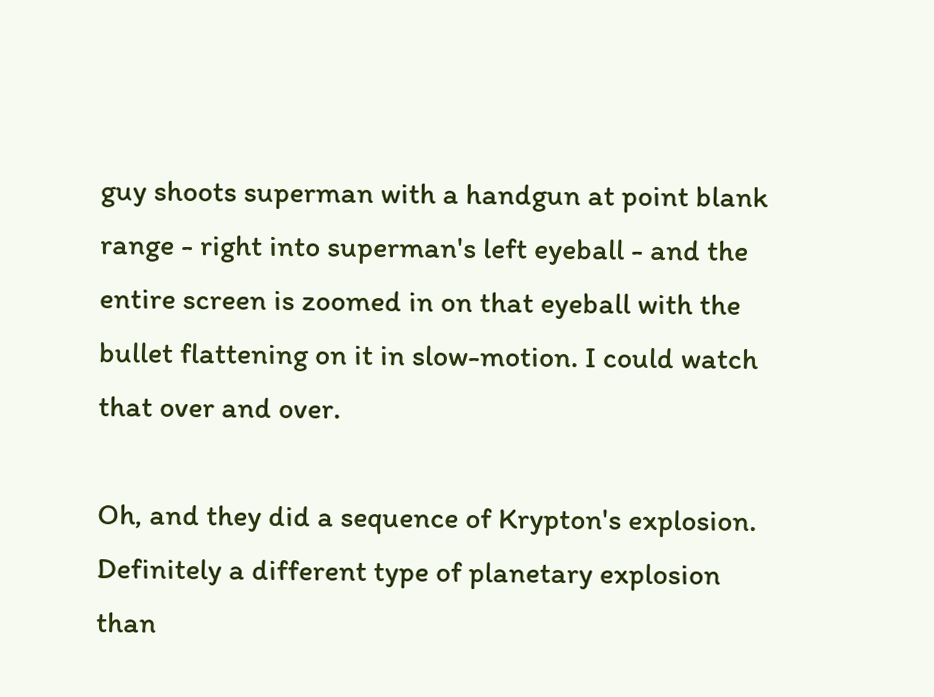guy shoots superman with a handgun at point blank range - right into superman's left eyeball - and the entire screen is zoomed in on that eyeball with the bullet flattening on it in slow-motion. I could watch that over and over.

Oh, and they did a sequence of Krypton's explosion. Definitely a different type of planetary explosion than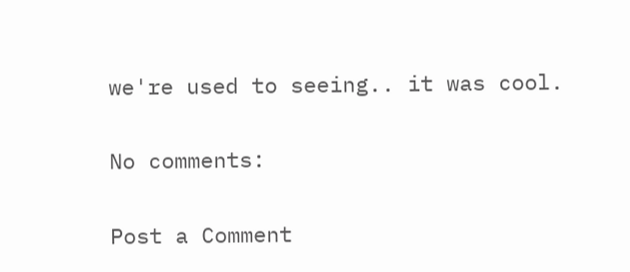we're used to seeing.. it was cool.

No comments:

Post a Comment